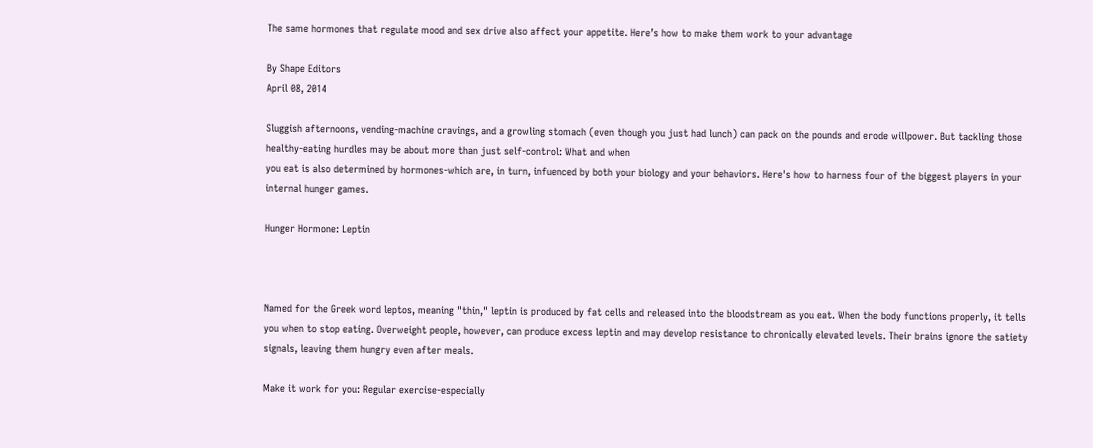The same hormones that regulate mood and sex drive also affect your appetite. Here’s how to make them work to your advantage

By Shape Editors
April 08, 2014

Sluggish afternoons, vending-machine cravings, and a growling stomach (even though you just had lunch) can pack on the pounds and erode willpower. But tackling those healthy-eating hurdles may be about more than just self-control: What and when
you eat is also determined by hormones-which are, in turn, infuenced by both your biology and your behaviors. Here's how to harness four of the biggest players in your internal hunger games.

Hunger Hormone: Leptin



Named for the Greek word leptos, meaning "thin," leptin is produced by fat cells and released into the bloodstream as you eat. When the body functions properly, it tells you when to stop eating. Overweight people, however, can produce excess leptin and may develop resistance to chronically elevated levels. Their brains ignore the satiety signals, leaving them hungry even after meals.

Make it work for you: Regular exercise-especially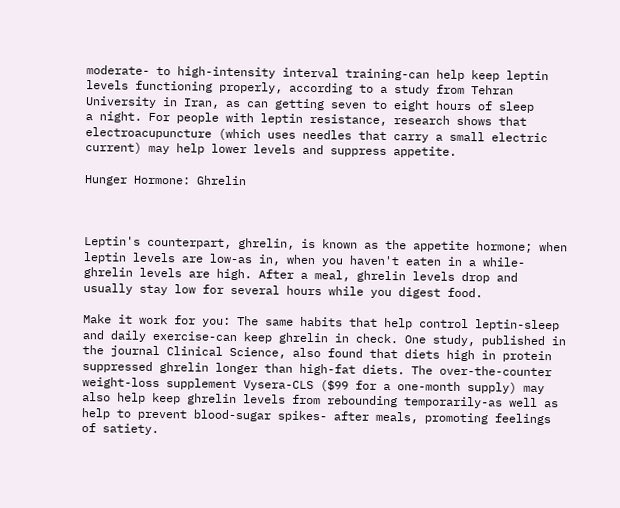moderate- to high-intensity interval training-can help keep leptin levels functioning properly, according to a study from Tehran University in Iran, as can getting seven to eight hours of sleep
a night. For people with leptin resistance, research shows that electroacupuncture (which uses needles that carry a small electric current) may help lower levels and suppress appetite.

Hunger Hormone: Ghrelin



Leptin's counterpart, ghrelin, is known as the appetite hormone; when leptin levels are low-as in, when you haven't eaten in a while-ghrelin levels are high. After a meal, ghrelin levels drop and usually stay low for several hours while you digest food.

Make it work for you: The same habits that help control leptin-sleep and daily exercise-can keep ghrelin in check. One study, published in the journal Clinical Science, also found that diets high in protein suppressed ghrelin longer than high-fat diets. The over-the-counter weight-loss supplement Vysera-CLS ($99 for a one-month supply) may also help keep ghrelin levels from rebounding temporarily-as well as help to prevent blood-sugar spikes- after meals, promoting feelings of satiety.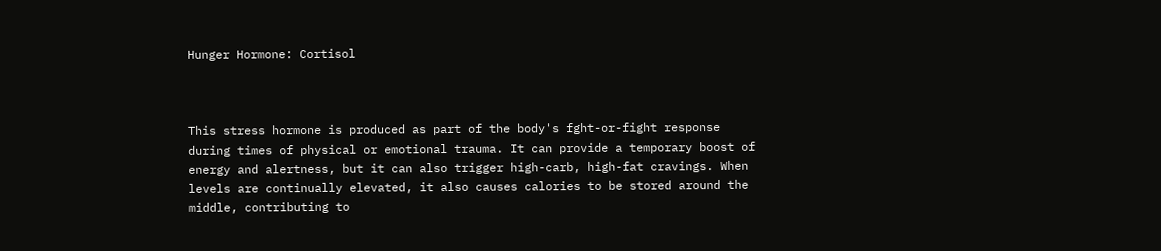Hunger Hormone: Cortisol



This stress hormone is produced as part of the body's fght-or-fight response during times of physical or emotional trauma. It can provide a temporary boost of energy and alertness, but it can also trigger high-carb, high-fat cravings. When levels are continually elevated, it also causes calories to be stored around the middle, contributing to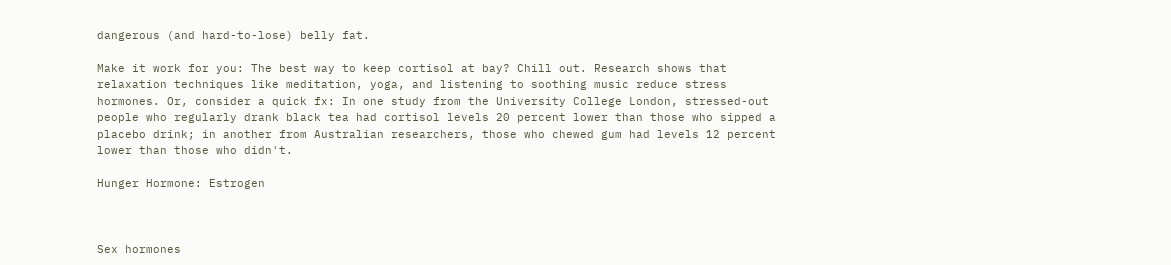dangerous (and hard-to-lose) belly fat.

Make it work for you: The best way to keep cortisol at bay? Chill out. Research shows that relaxation techniques like meditation, yoga, and listening to soothing music reduce stress hormones. Or, consider a quick fx: In one study from the University College London, stressed-out people who regularly drank black tea had cortisol levels 20 percent lower than those who sipped a placebo drink; in another from Australian researchers, those who chewed gum had levels 12 percent lower than those who didn't.

Hunger Hormone: Estrogen



Sex hormones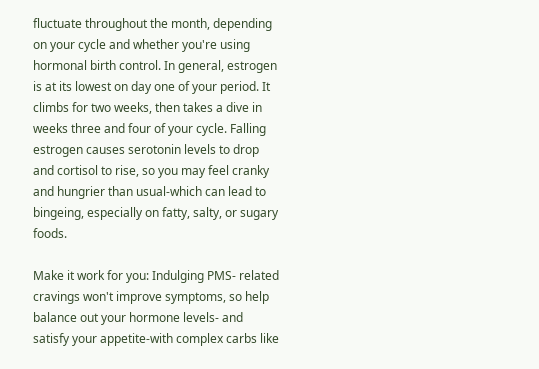fluctuate throughout the month, depending on your cycle and whether you're using hormonal birth control. In general, estrogen is at its lowest on day one of your period. It climbs for two weeks, then takes a dive in weeks three and four of your cycle. Falling estrogen causes serotonin levels to drop and cortisol to rise, so you may feel cranky and hungrier than usual-which can lead to bingeing, especially on fatty, salty, or sugary foods.

Make it work for you: Indulging PMS- related cravings won't improve symptoms, so help balance out your hormone levels- and satisfy your appetite-with complex carbs like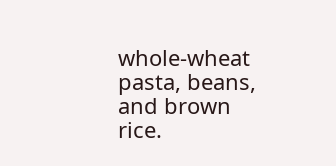whole-wheat pasta, beans, and brown rice.